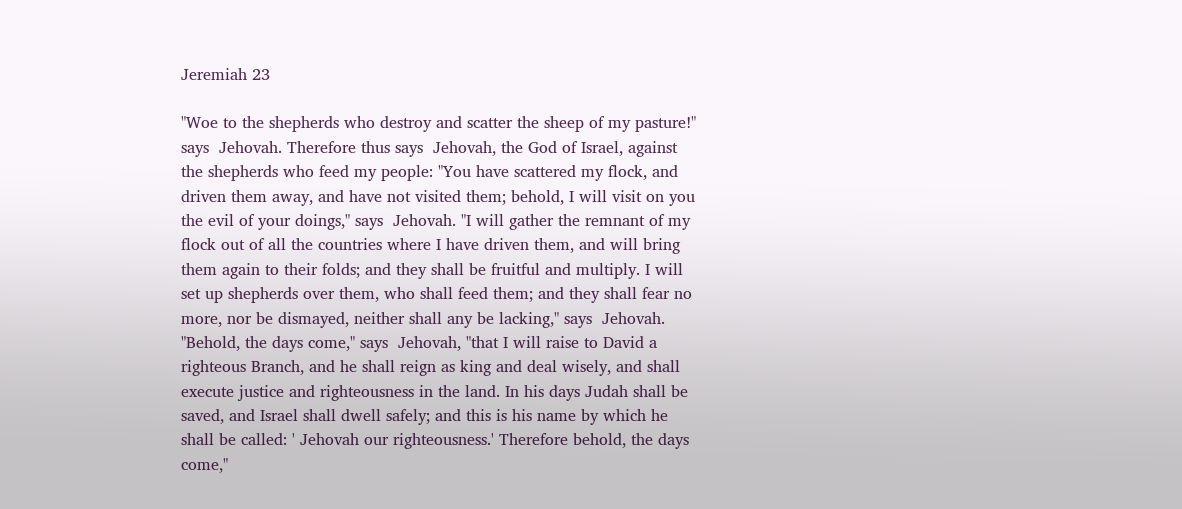Jeremiah 23

"Woe to the shepherds who destroy and scatter the sheep of my pasture!" says  Jehovah. Therefore thus says  Jehovah, the God of Israel, against the shepherds who feed my people: "You have scattered my flock, and driven them away, and have not visited them; behold, I will visit on you the evil of your doings," says  Jehovah. "I will gather the remnant of my flock out of all the countries where I have driven them, and will bring them again to their folds; and they shall be fruitful and multiply. I will set up shepherds over them, who shall feed them; and they shall fear no more, nor be dismayed, neither shall any be lacking," says  Jehovah. "Behold, the days come," says  Jehovah, "that I will raise to David a righteous Branch, and he shall reign as king and deal wisely, and shall execute justice and righteousness in the land. In his days Judah shall be saved, and Israel shall dwell safely; and this is his name by which he shall be called: ' Jehovah our righteousness.' Therefore behold, the days come,"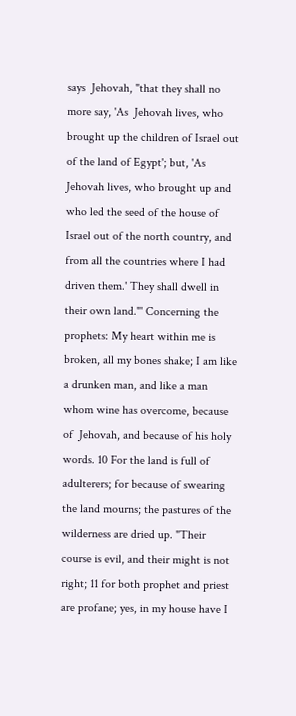says  Jehovah, "that they shall no more say, 'As  Jehovah lives, who brought up the children of Israel out of the land of Egypt'; but, 'As  Jehovah lives, who brought up and who led the seed of the house of Israel out of the north country, and from all the countries where I had driven them.' They shall dwell in their own land."' Concerning the prophets: My heart within me is broken, all my bones shake; I am like a drunken man, and like a man whom wine has overcome, because of  Jehovah, and because of his holy words. 10 For the land is full of adulterers; for because of swearing the land mourns; the pastures of the wilderness are dried up. "Their course is evil, and their might is not right; 11 for both prophet and priest are profane; yes, in my house have I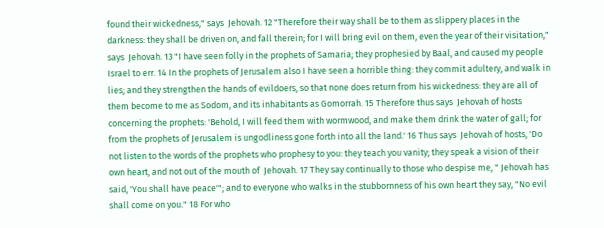found their wickedness," says  Jehovah. 12 "Therefore their way shall be to them as slippery places in the darkness: they shall be driven on, and fall therein; for I will bring evil on them, even the year of their visitation," says  Jehovah. 13 "I have seen folly in the prophets of Samaria; they prophesied by Baal, and caused my people Israel to err. 14 In the prophets of Jerusalem also I have seen a horrible thing: they commit adultery, and walk in lies; and they strengthen the hands of evildoers, so that none does return from his wickedness: they are all of them become to me as Sodom, and its inhabitants as Gomorrah. 15 Therefore thus says  Jehovah of hosts concerning the prophets: 'Behold, I will feed them with wormwood, and make them drink the water of gall; for from the prophets of Jerusalem is ungodliness gone forth into all the land.' 16 Thus says  Jehovah of hosts, 'Do not listen to the words of the prophets who prophesy to you: they teach you vanity; they speak a vision of their own heart, and not out of the mouth of  Jehovah. 17 They say continually to those who despise me, " Jehovah has said, 'You shall have peace'"; and to everyone who walks in the stubbornness of his own heart they say, "No evil shall come on you." 18 For who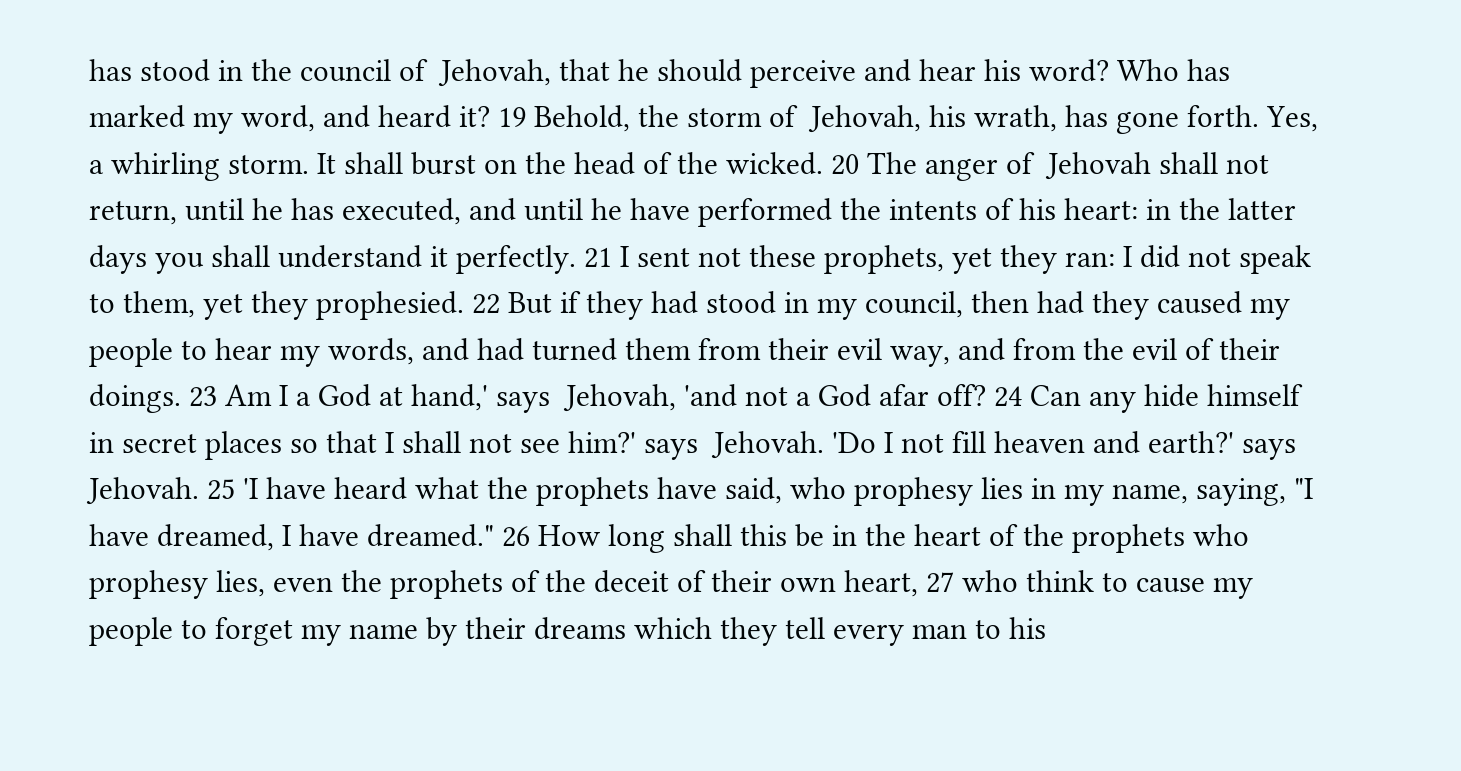has stood in the council of  Jehovah, that he should perceive and hear his word? Who has marked my word, and heard it? 19 Behold, the storm of  Jehovah, his wrath, has gone forth. Yes, a whirling storm. It shall burst on the head of the wicked. 20 The anger of  Jehovah shall not return, until he has executed, and until he have performed the intents of his heart: in the latter days you shall understand it perfectly. 21 I sent not these prophets, yet they ran: I did not speak to them, yet they prophesied. 22 But if they had stood in my council, then had they caused my people to hear my words, and had turned them from their evil way, and from the evil of their doings. 23 Am I a God at hand,' says  Jehovah, 'and not a God afar off? 24 Can any hide himself in secret places so that I shall not see him?' says  Jehovah. 'Do I not fill heaven and earth?' says  Jehovah. 25 'I have heard what the prophets have said, who prophesy lies in my name, saying, "I have dreamed, I have dreamed." 26 How long shall this be in the heart of the prophets who prophesy lies, even the prophets of the deceit of their own heart, 27 who think to cause my people to forget my name by their dreams which they tell every man to his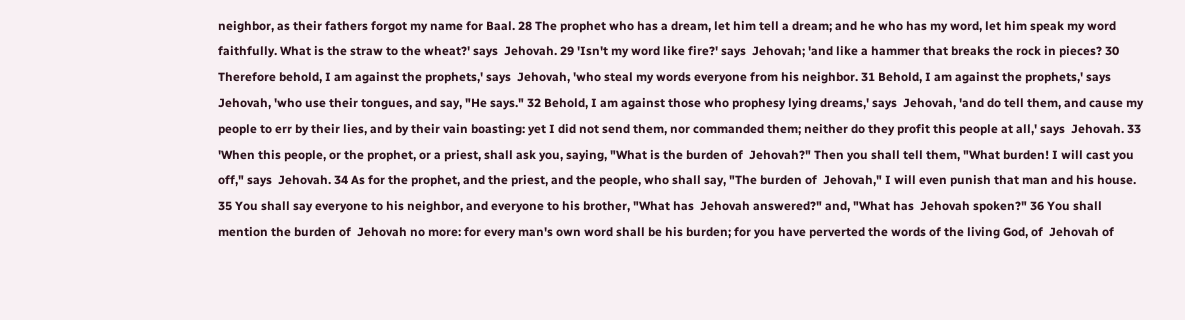neighbor, as their fathers forgot my name for Baal. 28 The prophet who has a dream, let him tell a dream; and he who has my word, let him speak my word faithfully. What is the straw to the wheat?' says  Jehovah. 29 'Isn't my word like fire?' says  Jehovah; 'and like a hammer that breaks the rock in pieces? 30 Therefore behold, I am against the prophets,' says  Jehovah, 'who steal my words everyone from his neighbor. 31 Behold, I am against the prophets,' says  Jehovah, 'who use their tongues, and say, "He says." 32 Behold, I am against those who prophesy lying dreams,' says  Jehovah, 'and do tell them, and cause my people to err by their lies, and by their vain boasting: yet I did not send them, nor commanded them; neither do they profit this people at all,' says  Jehovah. 33 'When this people, or the prophet, or a priest, shall ask you, saying, "What is the burden of  Jehovah?" Then you shall tell them, "What burden! I will cast you off," says  Jehovah. 34 As for the prophet, and the priest, and the people, who shall say, "The burden of  Jehovah," I will even punish that man and his house. 35 You shall say everyone to his neighbor, and everyone to his brother, "What has  Jehovah answered?" and, "What has  Jehovah spoken?" 36 You shall mention the burden of  Jehovah no more: for every man's own word shall be his burden; for you have perverted the words of the living God, of  Jehovah of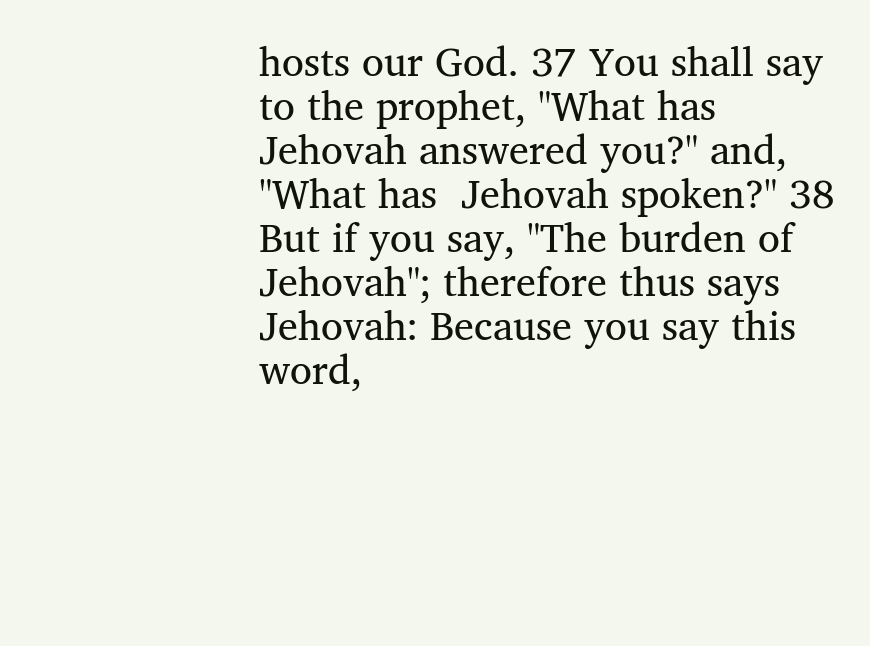hosts our God. 37 You shall say to the prophet, "What has  Jehovah answered you?" and, "What has  Jehovah spoken?" 38 But if you say, "The burden of  Jehovah"; therefore thus says  Jehovah: Because you say this word,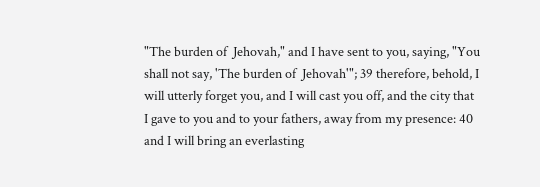"The burden of  Jehovah," and I have sent to you, saying, "You shall not say, 'The burden of  Jehovah'"; 39 therefore, behold, I will utterly forget you, and I will cast you off, and the city that I gave to you and to your fathers, away from my presence: 40 and I will bring an everlasting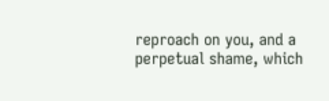reproach on you, and a perpetual shame, which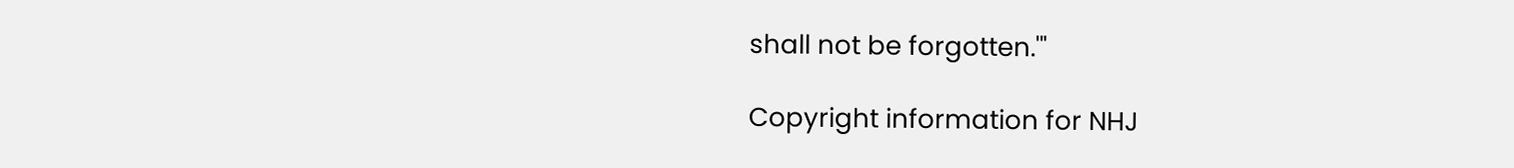shall not be forgotten.'"

Copyright information for NHJ